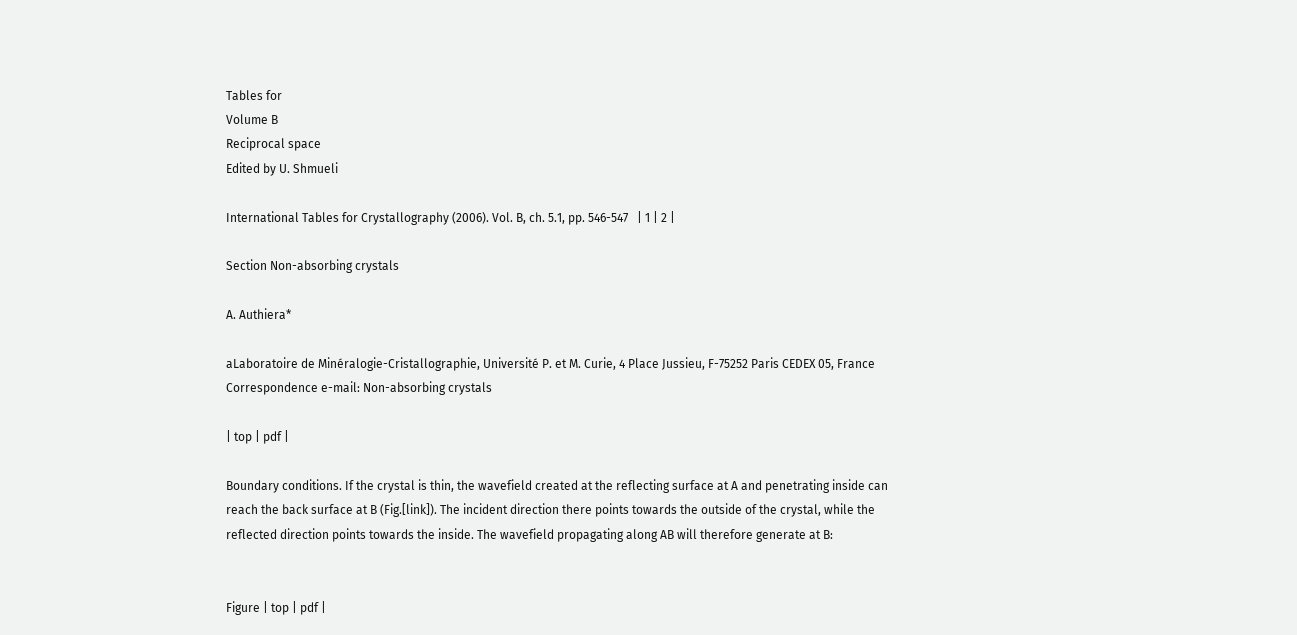Tables for
Volume B
Reciprocal space
Edited by U. Shmueli

International Tables for Crystallography (2006). Vol. B, ch. 5.1, pp. 546-547   | 1 | 2 |

Section Non-absorbing crystals

A. Authiera*

aLaboratoire de Minéralogie-Cristallographie, Université P. et M. Curie, 4 Place Jussieu, F-75252 Paris CEDEX 05, France
Correspondence e-mail: Non-absorbing crystals

| top | pdf |

Boundary conditions. If the crystal is thin, the wavefield created at the reflecting surface at A and penetrating inside can reach the back surface at B (Fig.[link]). The incident direction there points towards the outside of the crystal, while the reflected direction points towards the inside. The wavefield propagating along AB will therefore generate at B:


Figure | top | pdf |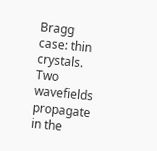Bragg case: thin crystals. Two wavefields propagate in the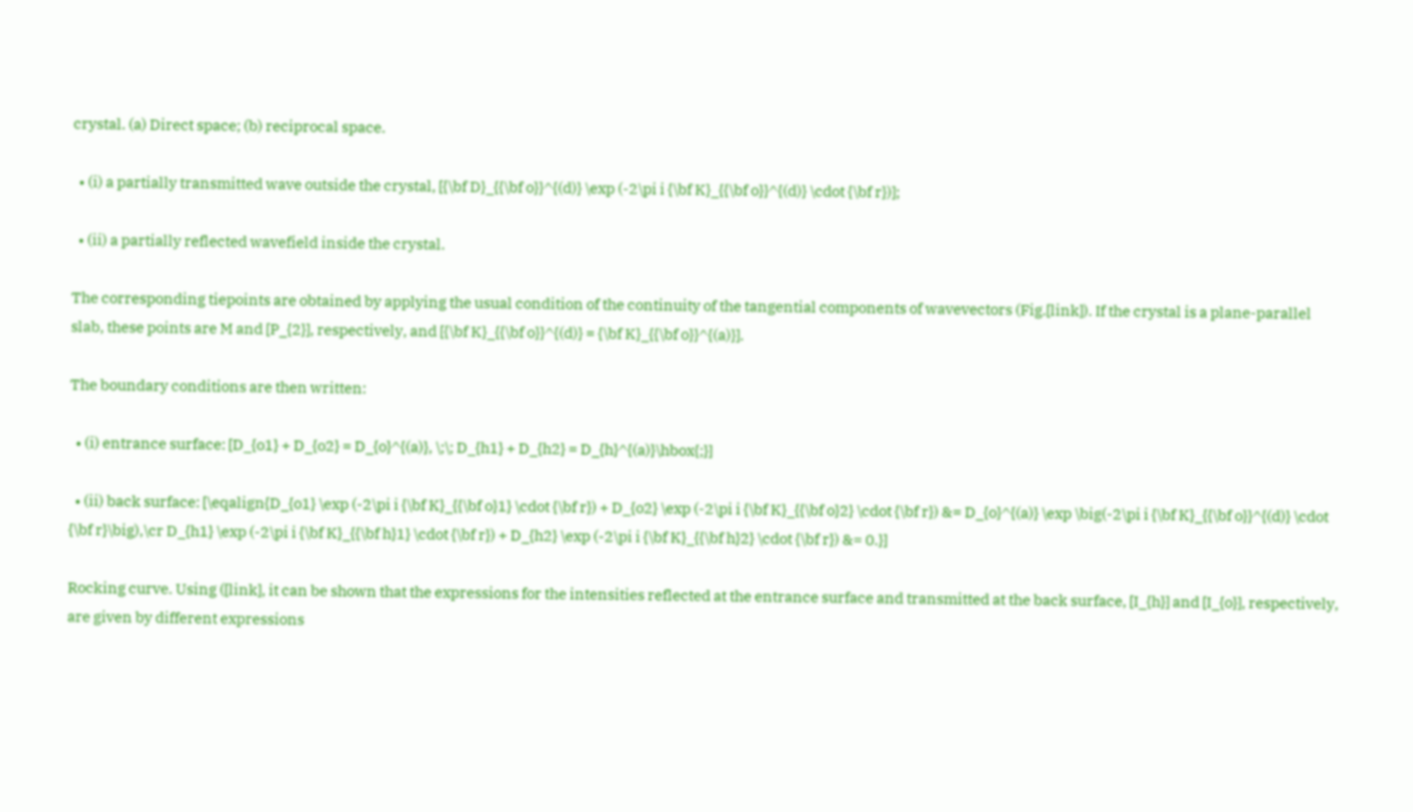crystal. (a) Direct space; (b) reciprocal space.

  • (i) a partially transmitted wave outside the crystal, [{\bf D}_{{\bf o}}^{(d)} \exp (-2\pi i {\bf K}_{{\bf o}}^{(d)} \cdot {\bf r})];

  • (ii) a partially reflected wavefield inside the crystal.

The corresponding tiepoints are obtained by applying the usual condition of the continuity of the tangential components of wavevectors (Fig.[link]). If the crystal is a plane-parallel slab, these points are M and [P_{2}], respectively, and [{\bf K}_{{\bf o}}^{(d)} = {\bf K}_{{\bf o}}^{(a)}].

The boundary conditions are then written:

  • (i) entrance surface: [D_{o1} + D_{o2} = D_{o}^{(a)}, \;\; D_{h1} + D_{h2} = D_{h}^{(a)}\hbox{;}]

  • (ii) back surface: [\eqalign{D_{o1} \exp (-2\pi i {\bf K}_{{\bf o}1} \cdot {\bf r}) + D_{o2} \exp (-2\pi i {\bf K}_{{\bf o}2} \cdot {\bf r}) &= D_{o}^{(a)} \exp \big(-2\pi i {\bf K}_{{\bf o}}^{(d)} \cdot {\bf r}\big),\cr D_{h1} \exp (-2\pi i {\bf K}_{{\bf h}1} \cdot {\bf r}) + D_{h2} \exp (-2\pi i {\bf K}_{{\bf h}2} \cdot {\bf r}) &= 0.}]

Rocking curve. Using ([link], it can be shown that the expressions for the intensities reflected at the entrance surface and transmitted at the back surface, [I_{h}] and [I_{o}], respectively, are given by different expressions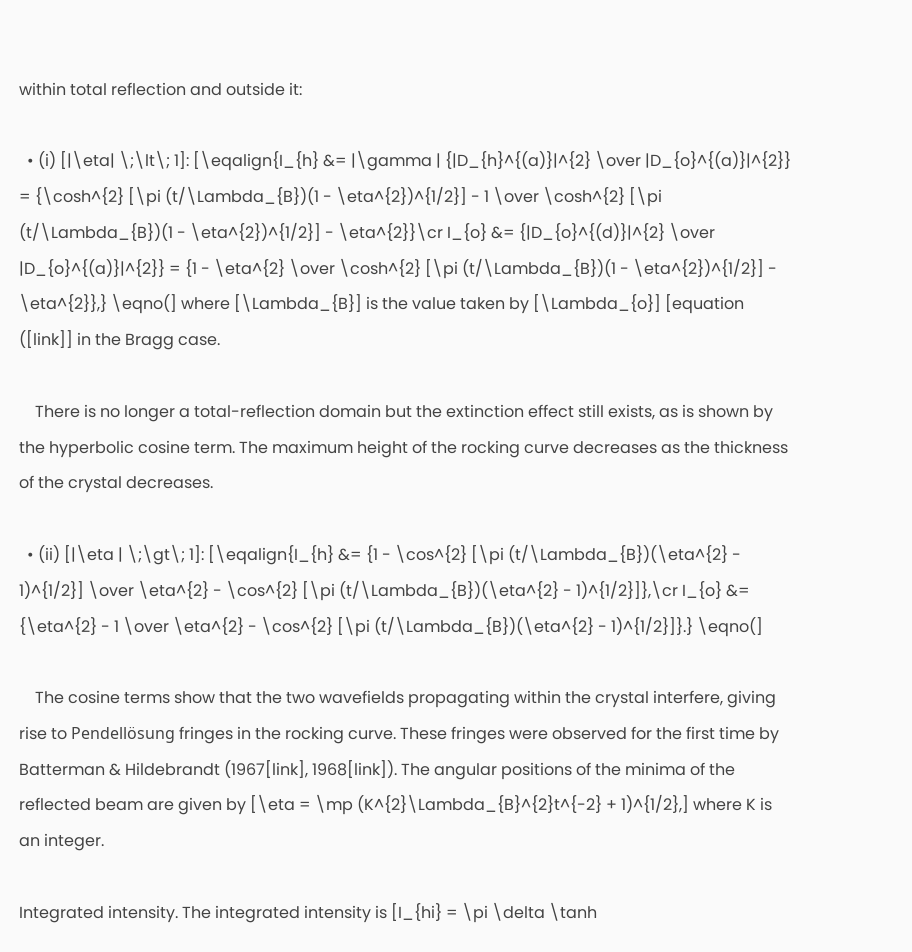within total reflection and outside it:

  • (i) [|\eta| \;\lt\; 1]: [\eqalign{I_{h} &= |\gamma | {|D_{h}^{(a)}|^{2} \over |D_{o}^{(a)}|^{2}} = {\cosh^{2} [\pi (t/\Lambda_{B})(1 - \eta^{2})^{1/2}] - 1 \over \cosh^{2} [\pi (t/\Lambda_{B})(1 - \eta^{2})^{1/2}] - \eta^{2}}\cr I_{o} &= {|D_{o}^{(d)}|^{2} \over |D_{o}^{(a)}|^{2}} = {1 - \eta^{2} \over \cosh^{2} [\pi (t/\Lambda_{B})(1 - \eta^{2})^{1/2}] - \eta^{2}},} \eqno(] where [\Lambda_{B}] is the value taken by [\Lambda_{o}] [equation ([link]] in the Bragg case.

    There is no longer a total-reflection domain but the extinction effect still exists, as is shown by the hyperbolic cosine term. The maximum height of the rocking curve decreases as the thickness of the crystal decreases.

  • (ii) [|\eta | \;\gt\; 1]: [\eqalign{I_{h} &= {1 - \cos^{2} [\pi (t/\Lambda_{B})(\eta^{2} - 1)^{1/2}] \over \eta^{2} - \cos^{2} [\pi (t/\Lambda_{B})(\eta^{2} - 1)^{1/2}]},\cr I_{o} &= {\eta^{2} - 1 \over \eta^{2} - \cos^{2} [\pi (t/\Lambda_{B})(\eta^{2} - 1)^{1/2}]}.} \eqno(]

    The cosine terms show that the two wavefields propagating within the crystal interfere, giving rise to Pendellösung fringes in the rocking curve. These fringes were observed for the first time by Batterman & Hildebrandt (1967[link], 1968[link]). The angular positions of the minima of the reflected beam are given by [\eta = \mp (K^{2}\Lambda_{B}^{2}t^{-2} + 1)^{1/2},] where K is an integer.

Integrated intensity. The integrated intensity is [I_{hi} = \pi \delta \tanh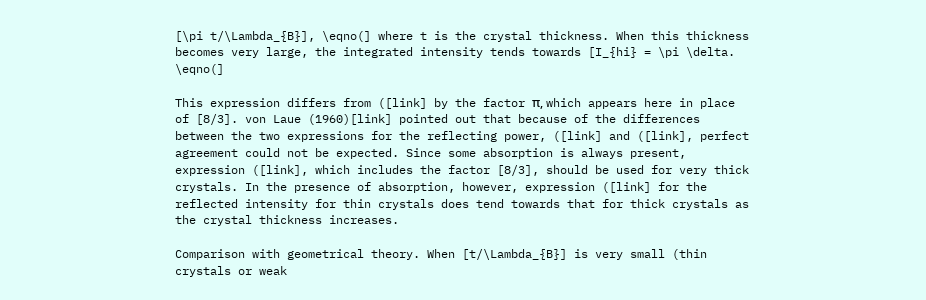[\pi t/\Lambda_{B}], \eqno(] where t is the crystal thickness. When this thickness becomes very large, the integrated intensity tends towards [I_{hi} = \pi \delta. \eqno(]

This expression differs from ([link] by the factor π, which appears here in place of [8/3]. von Laue (1960)[link] pointed out that because of the differences between the two expressions for the reflecting power, ([link] and ([link], perfect agreement could not be expected. Since some absorption is always present, expression ([link], which includes the factor [8/3], should be used for very thick crystals. In the presence of absorption, however, expression ([link] for the reflected intensity for thin crystals does tend towards that for thick crystals as the crystal thickness increases.

Comparison with geometrical theory. When [t/\Lambda_{B}] is very small (thin crystals or weak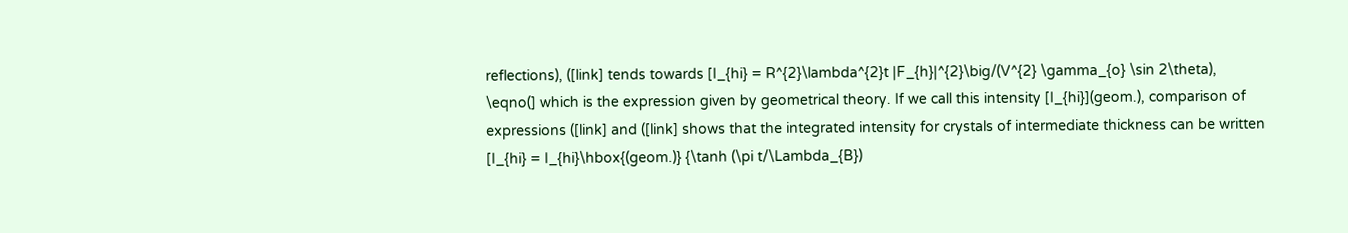reflections), ([link] tends towards [I_{hi} = R^{2}\lambda^{2}t |F_{h}|^{2}\big/(V^{2} \gamma_{o} \sin 2\theta), \eqno(] which is the expression given by geometrical theory. If we call this intensity [I_{hi}](geom.), comparison of expressions ([link] and ([link] shows that the integrated intensity for crystals of intermediate thickness can be written [I_{hi} = I_{hi}\hbox{(geom.)} {\tanh (\pi t/\Lambda_{B})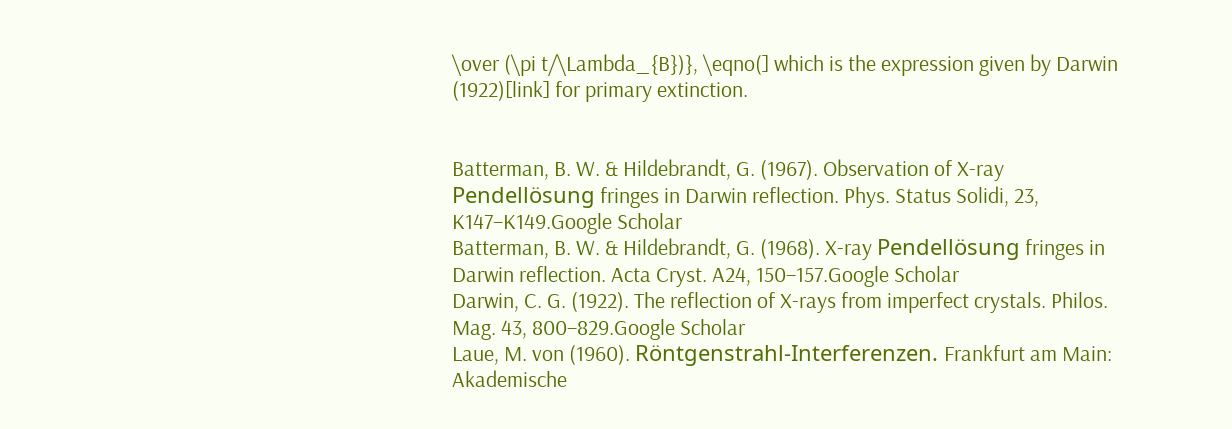\over (\pi t/\Lambda_{B})}, \eqno(] which is the expression given by Darwin (1922)[link] for primary extinction.


Batterman, B. W. & Hildebrandt, G. (1967). Observation of X-ray Pendellösung fringes in Darwin reflection. Phys. Status Solidi, 23, K147–K149.Google Scholar
Batterman, B. W. & Hildebrandt, G. (1968). X-ray Pendellösung fringes in Darwin reflection. Acta Cryst. A24, 150–157.Google Scholar
Darwin, C. G. (1922). The reflection of X-rays from imperfect crystals. Philos. Mag. 43, 800–829.Google Scholar
Laue, M. von (1960). Röntgenstrahl-Interferenzen. Frankfurt am Main: Akademische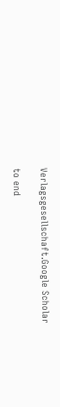Verlagsgesellschaft.Google Scholar

to end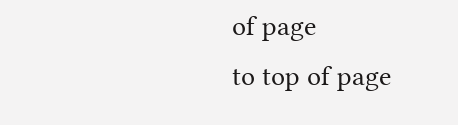of page
to top of page